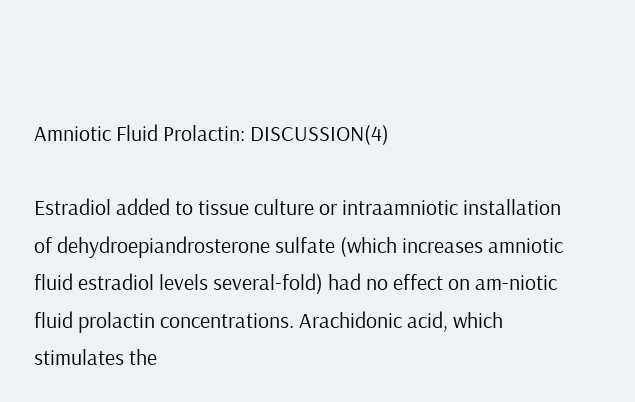Amniotic Fluid Prolactin: DISCUSSION(4)

Estradiol added to tissue culture or intraamniotic installation of dehydroepiandrosterone sulfate (which increases amniotic fluid estradiol levels several-fold) had no effect on am-niotic fluid prolactin concentrations. Arachidonic acid, which stimulates the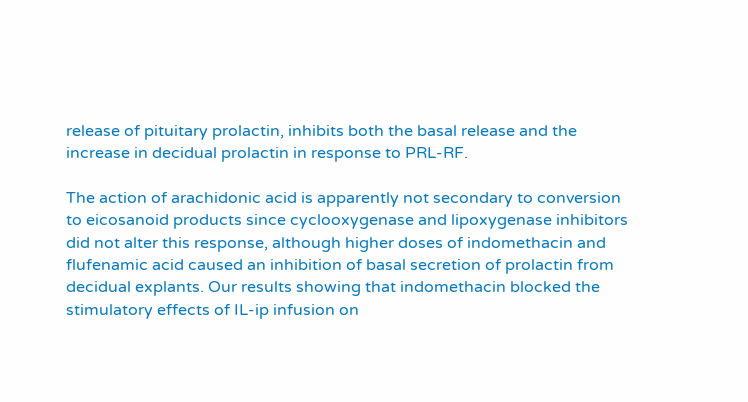release of pituitary prolactin, inhibits both the basal release and the increase in decidual prolactin in response to PRL-RF.

The action of arachidonic acid is apparently not secondary to conversion to eicosanoid products since cyclooxygenase and lipoxygenase inhibitors did not alter this response, although higher doses of indomethacin and flufenamic acid caused an inhibition of basal secretion of prolactin from decidual explants. Our results showing that indomethacin blocked the stimulatory effects of IL-ip infusion on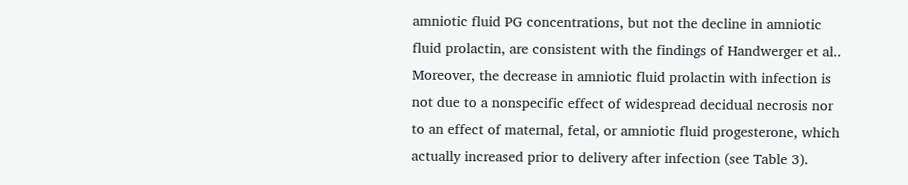amniotic fluid PG concentrations, but not the decline in amniotic fluid prolactin, are consistent with the findings of Handwerger et al.. Moreover, the decrease in amniotic fluid prolactin with infection is not due to a nonspecific effect of widespread decidual necrosis nor to an effect of maternal, fetal, or amniotic fluid progesterone, which actually increased prior to delivery after infection (see Table 3).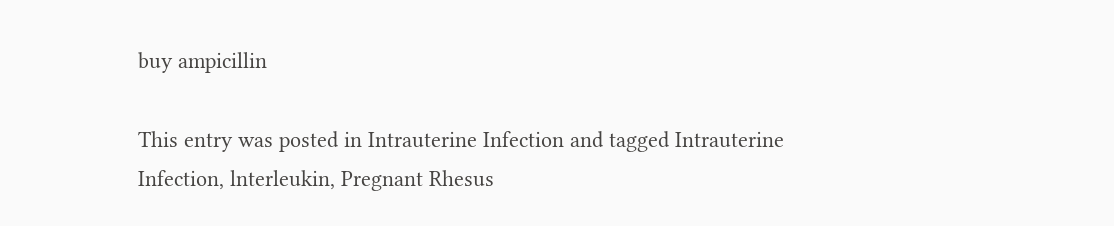buy ampicillin

This entry was posted in Intrauterine Infection and tagged Intrauterine Infection, lnterleukin, Pregnant Rhesus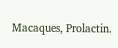Macaques, Prolactin.